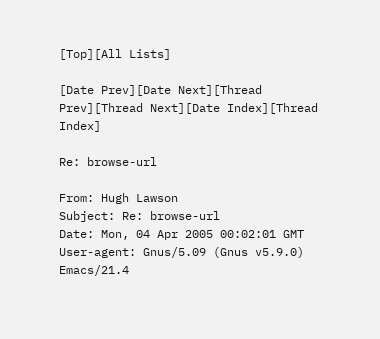[Top][All Lists]

[Date Prev][Date Next][Thread Prev][Thread Next][Date Index][Thread Index]

Re: browse-url

From: Hugh Lawson
Subject: Re: browse-url
Date: Mon, 04 Apr 2005 00:02:01 GMT
User-agent: Gnus/5.09 (Gnus v5.9.0) Emacs/21.4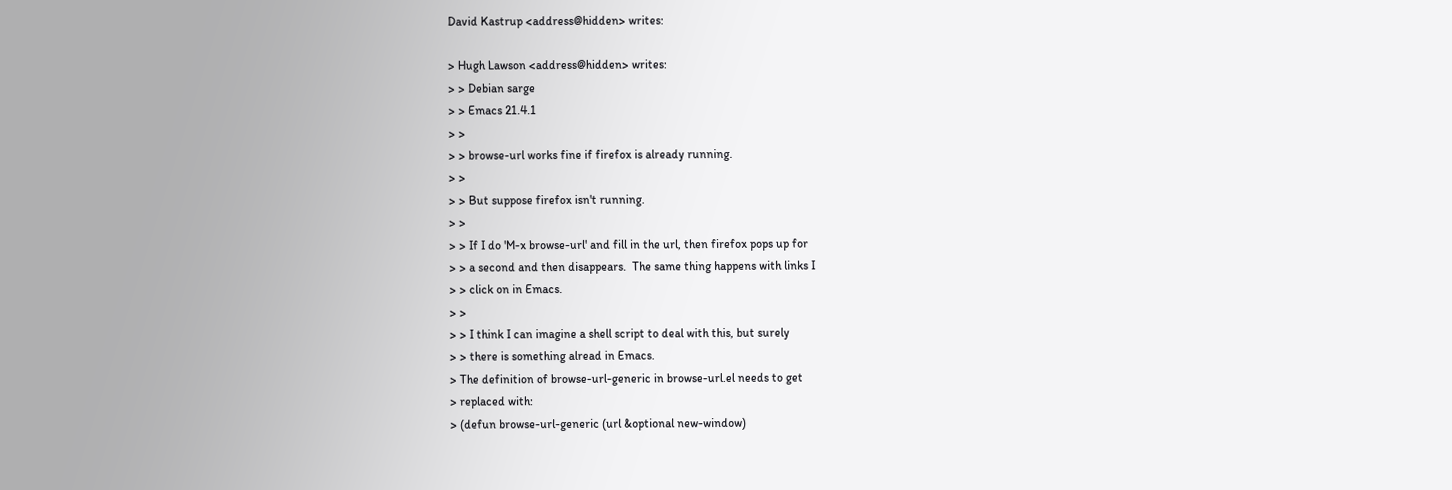David Kastrup <address@hidden> writes:

> Hugh Lawson <address@hidden> writes:
> > Debian sarge
> > Emacs 21.4.1
> >
> > browse-url works fine if firefox is already running.
> >
> > But suppose firefox isn't running.
> >
> > If I do 'M-x browse-url' and fill in the url, then firefox pops up for
> > a second and then disappears.  The same thing happens with links I
> > click on in Emacs.
> >
> > I think I can imagine a shell script to deal with this, but surely
> > there is something alread in Emacs.
> The definition of browse-url-generic in browse-url.el needs to get
> replaced with:
> (defun browse-url-generic (url &optional new-window)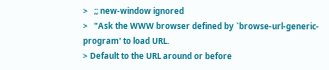>   ;; new-window ignored
>   "Ask the WWW browser defined by `browse-url-generic-program' to load URL.
> Default to the URL around or before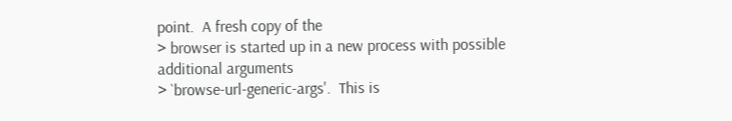point.  A fresh copy of the
> browser is started up in a new process with possible additional arguments
> `browse-url-generic-args'.  This is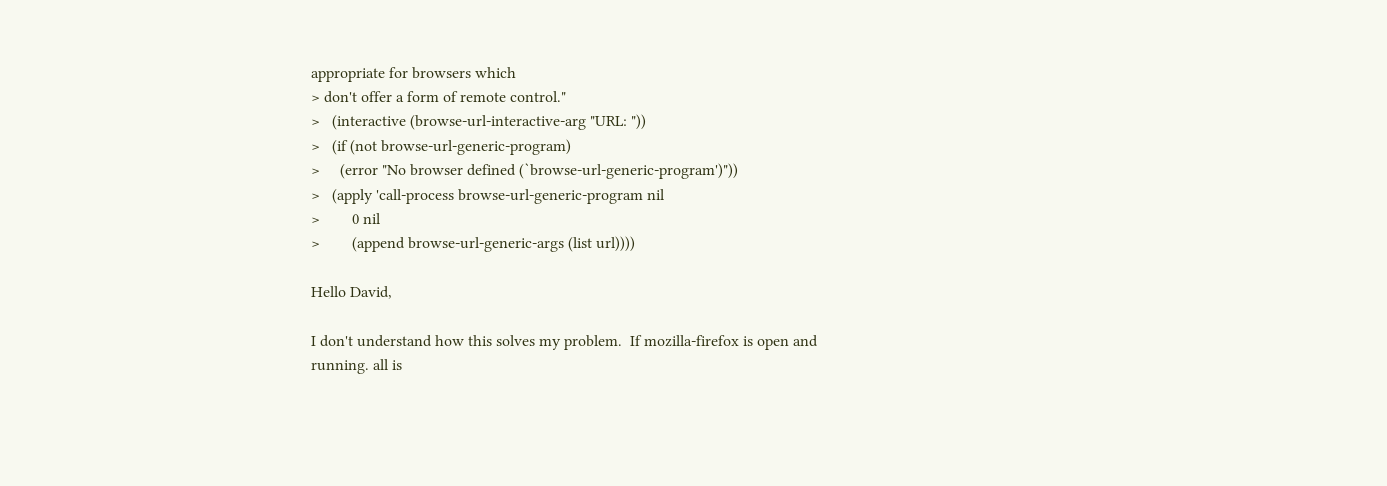appropriate for browsers which
> don't offer a form of remote control."
>   (interactive (browse-url-interactive-arg "URL: "))
>   (if (not browse-url-generic-program)
>     (error "No browser defined (`browse-url-generic-program')"))
>   (apply 'call-process browse-url-generic-program nil
>        0 nil
>        (append browse-url-generic-args (list url))))

Hello David,

I don't understand how this solves my problem.  If mozilla-firefox is open and
running. all is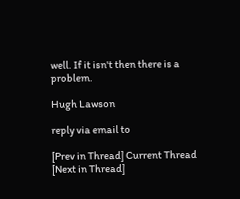well. If it isn't then there is a problem.

Hugh Lawson

reply via email to

[Prev in Thread] Current Thread [Next in Thread]